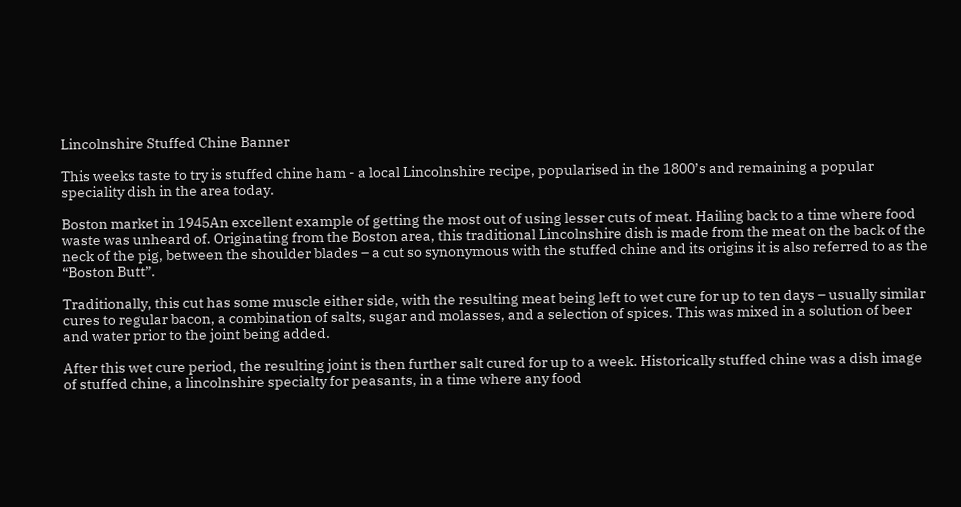Lincolnshire Stuffed Chine Banner

This weeks taste to try is stuffed chine ham - a local Lincolnshire recipe, popularised in the 1800’s and remaining a popular speciality dish in the area today.

Boston market in 1945An excellent example of getting the most out of using lesser cuts of meat. Hailing back to a time where food waste was unheard of. Originating from the Boston area, this traditional Lincolnshire dish is made from the meat on the back of the neck of the pig, between the shoulder blades – a cut so synonymous with the stuffed chine and its origins it is also referred to as the “Boston Butt”.

Traditionally, this cut has some muscle either side, with the resulting meat being left to wet cure for up to ten days – usually similar cures to regular bacon, a combination of salts, sugar and molasses, and a selection of spices. This was mixed in a solution of beer and water prior to the joint being added.

After this wet cure period, the resulting joint is then further salt cured for up to a week. Historically stuffed chine was a dish image of stuffed chine, a lincolnshire specialty for peasants, in a time where any food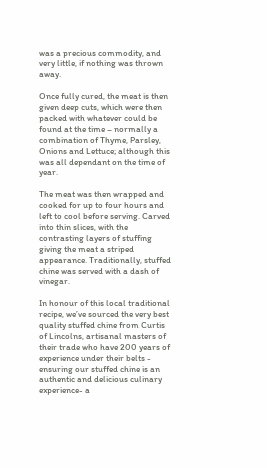was a precious commodity, and very little, if nothing was thrown away.

Once fully cured, the meat is then given deep cuts, which were then packed with whatever could be found at the time – normally a combination of Thyme, Parsley, Onions and Lettuce; although this was all dependant on the time of year.

The meat was then wrapped and cooked for up to four hours and left to cool before serving. Carved into thin slices, with the contrasting layers of stuffing giving the meat a striped appearance. Traditionally, stuffed chine was served with a dash of vinegar.

In honour of this local traditional recipe, we’ve sourced the very best quality stuffed chine from Curtis of Lincolns, artisanal masters of their trade who have 200 years of experience under their belts - ensuring our stuffed chine is an authentic and delicious culinary experience- a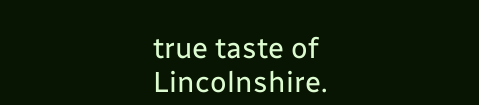true taste of Lincolnshire.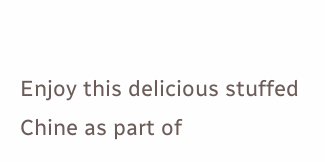Enjoy this delicious stuffed Chine as part of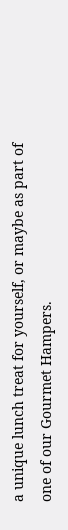a unique lunch treat for yourself, or maybe as part of one of our Gourmet Hampers.